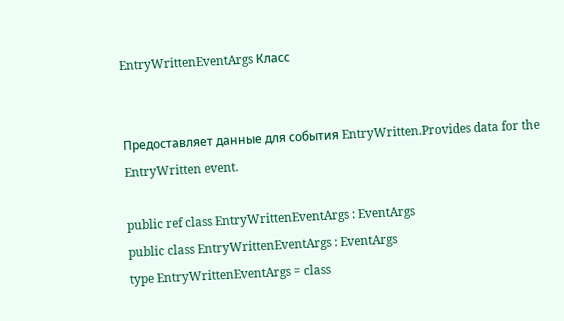EntryWrittenEventArgs Класс


Предоставляет данные для события EntryWritten.Provides data for the EntryWritten event.

public ref class EntryWrittenEventArgs : EventArgs
public class EntryWrittenEventArgs : EventArgs
type EntryWrittenEventArgs = class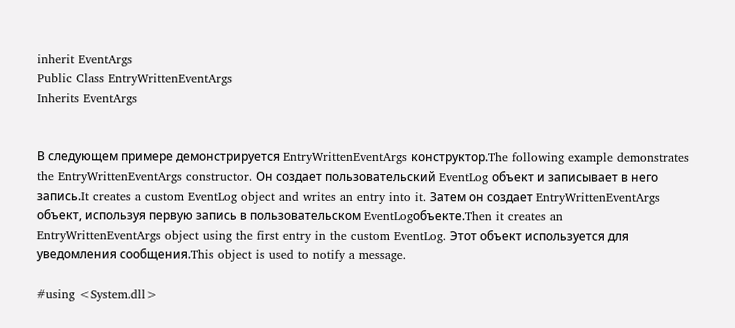inherit EventArgs
Public Class EntryWrittenEventArgs
Inherits EventArgs


В следующем примере демонстрируется EntryWrittenEventArgs конструктор.The following example demonstrates the EntryWrittenEventArgs constructor. Он создает пользовательский EventLog объект и записывает в него запись.It creates a custom EventLog object and writes an entry into it. Затем он создает EntryWrittenEventArgs объект, используя первую запись в пользовательском EventLogобъекте.Then it creates an EntryWrittenEventArgs object using the first entry in the custom EventLog. Этот объект используется для уведомления сообщения.This object is used to notify a message.

#using <System.dll>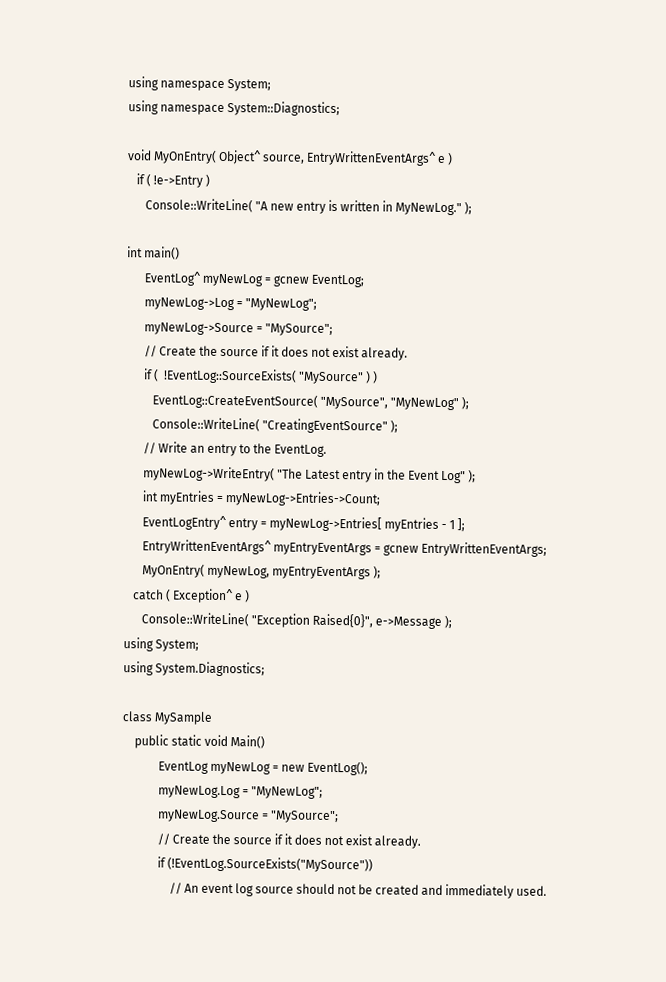using namespace System;
using namespace System::Diagnostics;

void MyOnEntry( Object^ source, EntryWrittenEventArgs^ e )
   if ( !e->Entry )
      Console::WriteLine( "A new entry is written in MyNewLog." );

int main()
      EventLog^ myNewLog = gcnew EventLog;
      myNewLog->Log = "MyNewLog";
      myNewLog->Source = "MySource";
      // Create the source if it does not exist already.
      if (  !EventLog::SourceExists( "MySource" ) )
         EventLog::CreateEventSource( "MySource", "MyNewLog" );
         Console::WriteLine( "CreatingEventSource" );
      // Write an entry to the EventLog.
      myNewLog->WriteEntry( "The Latest entry in the Event Log" );
      int myEntries = myNewLog->Entries->Count;
      EventLogEntry^ entry = myNewLog->Entries[ myEntries - 1 ];
      EntryWrittenEventArgs^ myEntryEventArgs = gcnew EntryWrittenEventArgs;
      MyOnEntry( myNewLog, myEntryEventArgs );
   catch ( Exception^ e )
      Console::WriteLine( "Exception Raised{0}", e->Message );
using System;
using System.Diagnostics;

class MySample
    public static void Main()
            EventLog myNewLog = new EventLog();
            myNewLog.Log = "MyNewLog";
            myNewLog.Source = "MySource";
            // Create the source if it does not exist already.
            if (!EventLog.SourceExists("MySource"))
                // An event log source should not be created and immediately used.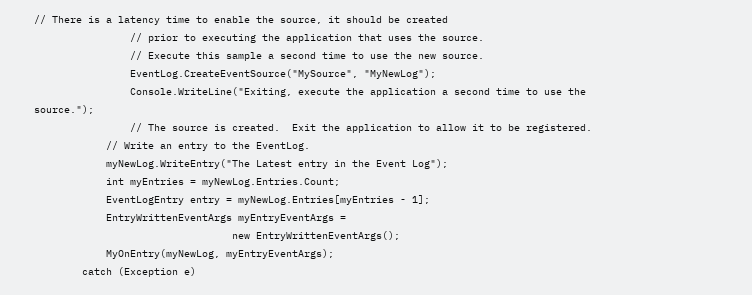// There is a latency time to enable the source, it should be created
                // prior to executing the application that uses the source.
                // Execute this sample a second time to use the new source.
                EventLog.CreateEventSource("MySource", "MyNewLog");
                Console.WriteLine("Exiting, execute the application a second time to use the source.");
                // The source is created.  Exit the application to allow it to be registered.
            // Write an entry to the EventLog.
            myNewLog.WriteEntry("The Latest entry in the Event Log");
            int myEntries = myNewLog.Entries.Count;
            EventLogEntry entry = myNewLog.Entries[myEntries - 1];
            EntryWrittenEventArgs myEntryEventArgs =
                                 new EntryWrittenEventArgs();
            MyOnEntry(myNewLog, myEntryEventArgs);
        catch (Exception e)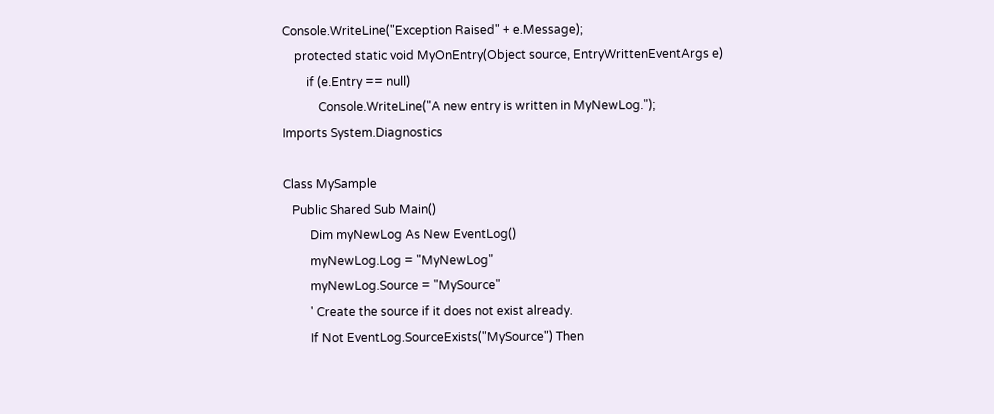Console.WriteLine("Exception Raised" + e.Message);
    protected static void MyOnEntry(Object source, EntryWrittenEventArgs e)
        if (e.Entry == null)
            Console.WriteLine("A new entry is written in MyNewLog.");
Imports System.Diagnostics

Class MySample
   Public Shared Sub Main()
         Dim myNewLog As New EventLog()
         myNewLog.Log = "MyNewLog"
         myNewLog.Source = "MySource"
         ' Create the source if it does not exist already.
         If Not EventLog.SourceExists("MySource") Then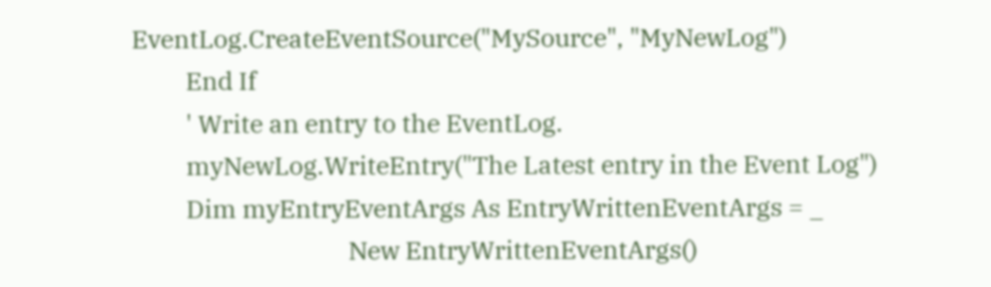EventLog.CreateEventSource("MySource", "MyNewLog")
         End If
         ' Write an entry to the EventLog.
         myNewLog.WriteEntry("The Latest entry in the Event Log")
         Dim myEntryEventArgs As EntryWrittenEventArgs = _
                                    New EntryWrittenEventArgs()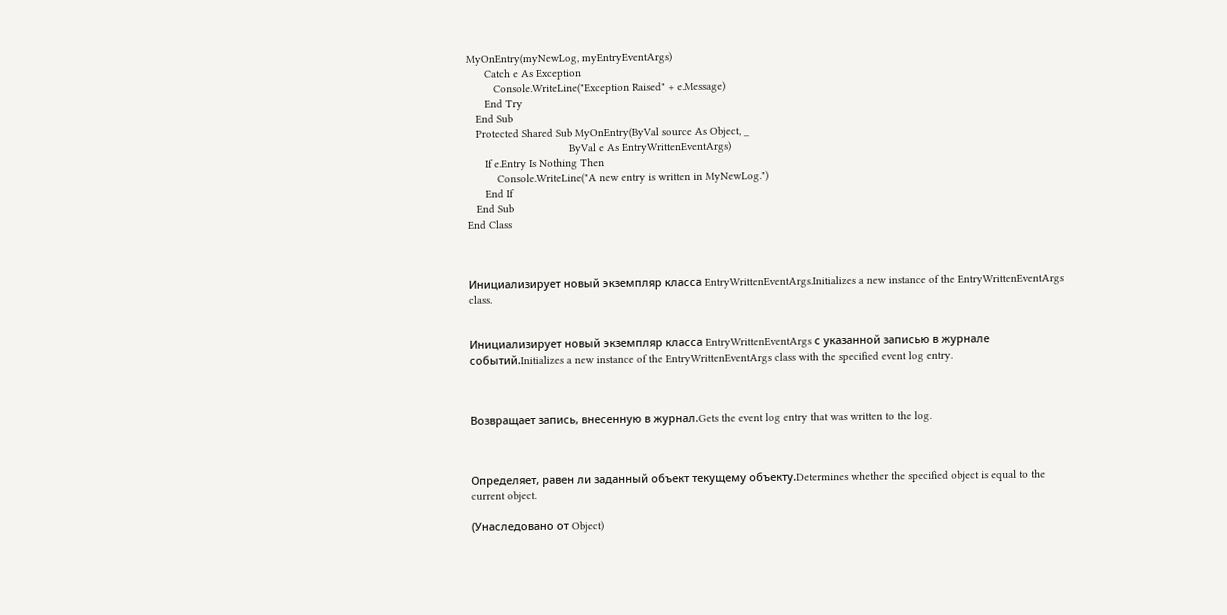MyOnEntry(myNewLog, myEntryEventArgs)
      Catch e As Exception
         Console.WriteLine("Exception Raised" + e.Message)
      End Try
   End Sub
   Protected Shared Sub MyOnEntry(ByVal source As Object, _
                                  ByVal e As EntryWrittenEventArgs)
      If e.Entry Is Nothing Then
          Console.WriteLine("A new entry is written in MyNewLog.")
      End If
   End Sub
End Class



Инициализирует новый экземпляр класса EntryWrittenEventArgs.Initializes a new instance of the EntryWrittenEventArgs class.


Инициализирует новый экземпляр класса EntryWrittenEventArgs с указанной записью в журнале событий.Initializes a new instance of the EntryWrittenEventArgs class with the specified event log entry.



Возвращает запись, внесенную в журнал.Gets the event log entry that was written to the log.



Определяет, равен ли заданный объект текущему объекту.Determines whether the specified object is equal to the current object.

(Унаследовано от Object)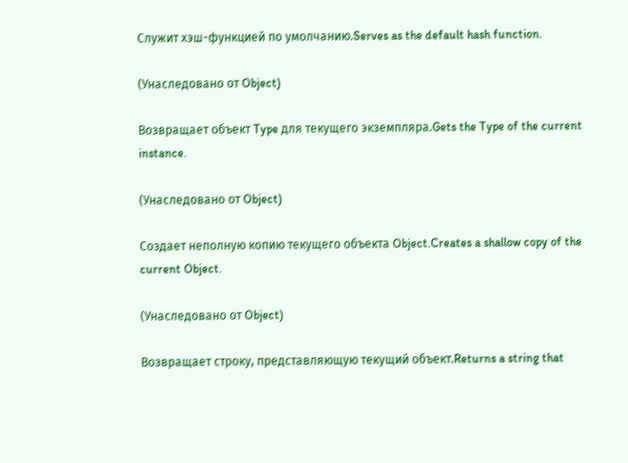Служит хэш-функцией по умолчанию.Serves as the default hash function.

(Унаследовано от Object)

Возвращает объект Type для текущего экземпляра.Gets the Type of the current instance.

(Унаследовано от Object)

Создает неполную копию текущего объекта Object.Creates a shallow copy of the current Object.

(Унаследовано от Object)

Возвращает строку, представляющую текущий объект.Returns a string that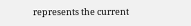represents the current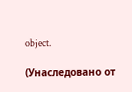object.

(Унаследовано от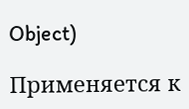Object)

Применяется к